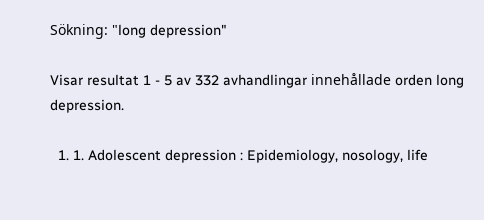Sökning: "long depression"

Visar resultat 1 - 5 av 332 avhandlingar innehållade orden long depression.

  1. 1. Adolescent depression : Epidemiology, nosology, life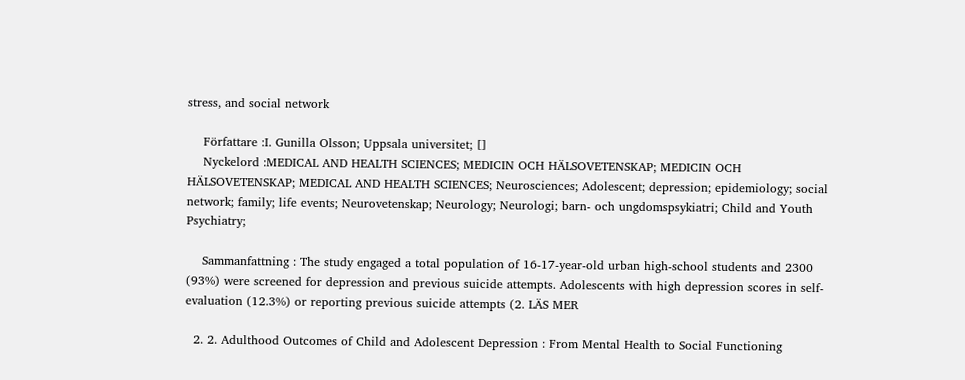stress, and social network

    Författare :I. Gunilla Olsson; Uppsala universitet; []
    Nyckelord :MEDICAL AND HEALTH SCIENCES; MEDICIN OCH HÄLSOVETENSKAP; MEDICIN OCH HÄLSOVETENSKAP; MEDICAL AND HEALTH SCIENCES; Neurosciences; Adolescent; depression; epidemiology; social network; family; life events; Neurovetenskap; Neurology; Neurologi; barn- och ungdomspsykiatri; Child and Youth Psychiatry;

    Sammanfattning : The study engaged a total population of 16-17-year-old urban high-school students and 2300 (93%) were screened for depression and previous suicide attempts. Adolescents with high depression scores in self-evaluation (12.3%) or reporting previous suicide attempts (2. LÄS MER

  2. 2. Adulthood Outcomes of Child and Adolescent Depression : From Mental Health to Social Functioning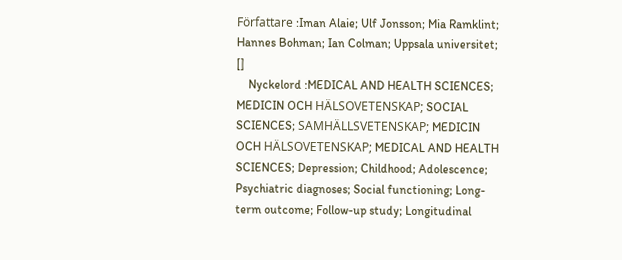Författare :Iman Alaie; Ulf Jonsson; Mia Ramklint; Hannes Bohman; Ian Colman; Uppsala universitet; []
    Nyckelord :MEDICAL AND HEALTH SCIENCES; MEDICIN OCH HÄLSOVETENSKAP; SOCIAL SCIENCES; SAMHÄLLSVETENSKAP; MEDICIN OCH HÄLSOVETENSKAP; MEDICAL AND HEALTH SCIENCES; Depression; Childhood; Adolescence; Psychiatric diagnoses; Social functioning; Long-term outcome; Follow-up study; Longitudinal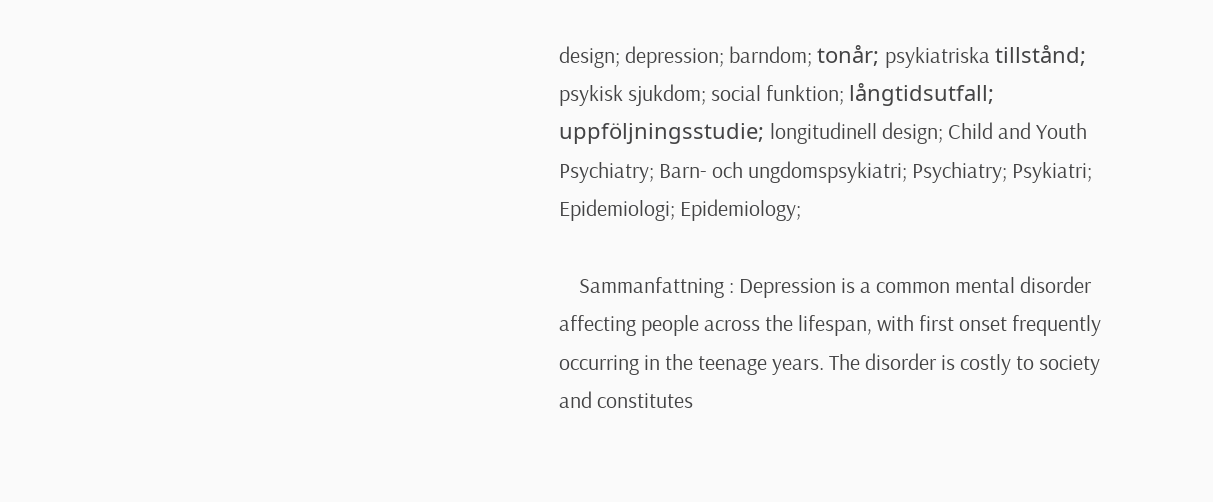design; depression; barndom; tonår; psykiatriska tillstånd; psykisk sjukdom; social funktion; långtidsutfall; uppföljningsstudie; longitudinell design; Child and Youth Psychiatry; Barn- och ungdomspsykiatri; Psychiatry; Psykiatri; Epidemiologi; Epidemiology;

    Sammanfattning : Depression is a common mental disorder affecting people across the lifespan, with first onset frequently occurring in the teenage years. The disorder is costly to society and constitutes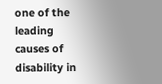one of the leading causes of disability in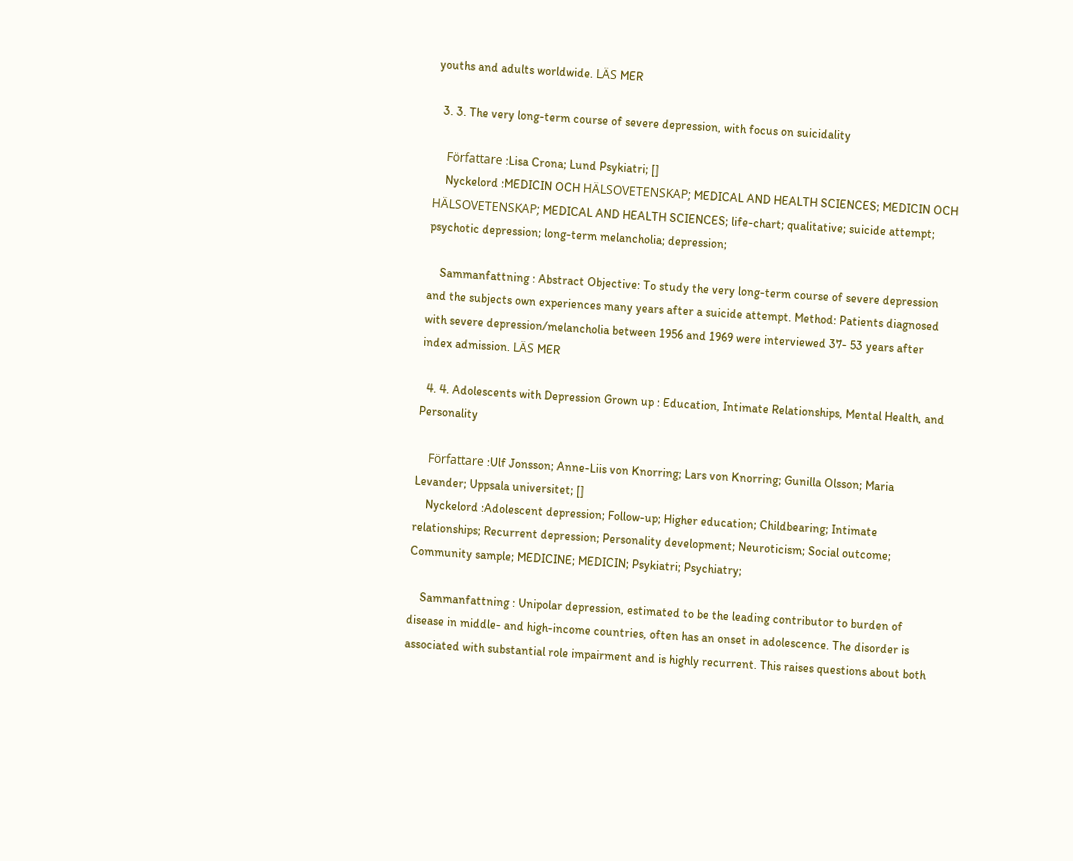youths and adults worldwide. LÄS MER

  3. 3. The very long-term course of severe depression, with focus on suicidality

    Författare :Lisa Crona; Lund Psykiatri; []
    Nyckelord :MEDICIN OCH HÄLSOVETENSKAP; MEDICAL AND HEALTH SCIENCES; MEDICIN OCH HÄLSOVETENSKAP; MEDICAL AND HEALTH SCIENCES; life-chart; qualitative; suicide attempt; psychotic depression; long-term melancholia; depression;

    Sammanfattning : Abstract Objective: To study the very long-term course of severe depression and the subjects own experiences many years after a suicide attempt. Method: Patients diagnosed with severe depression/melancholia between 1956 and 1969 were interviewed 37- 53 years after index admission. LÄS MER

  4. 4. Adolescents with Depression Grown up : Education, Intimate Relationships, Mental Health, and Personality

    Författare :Ulf Jonsson; Anne-Liis von Knorring; Lars von Knorring; Gunilla Olsson; Maria Levander; Uppsala universitet; []
    Nyckelord :Adolescent depression; Follow-up; Higher education; Childbearing; Intimate relationships; Recurrent depression; Personality development; Neuroticism; Social outcome; Community sample; MEDICINE; MEDICIN; Psykiatri; Psychiatry;

    Sammanfattning : Unipolar depression, estimated to be the leading contributor to burden of disease in middle- and high-income countries, often has an onset in adolescence. The disorder is associated with substantial role impairment and is highly recurrent. This raises questions about both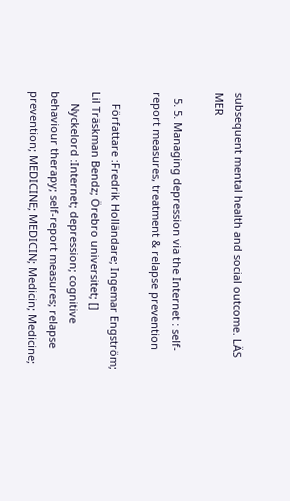subsequent mental health and social outcome. LÄS MER

  5. 5. Managing depression via the Internet : self-report measures, treatment & relapse prevention

    Författare :Fredrik Holländare; Ingemar Engström; Lil Träskman Bendz; Örebro universitet; []
    Nyckelord :Internet; depression; cognitive behaviour therapy; self-report measures; relapse prevention; MEDICINE; MEDICIN; Medicin; Medicine;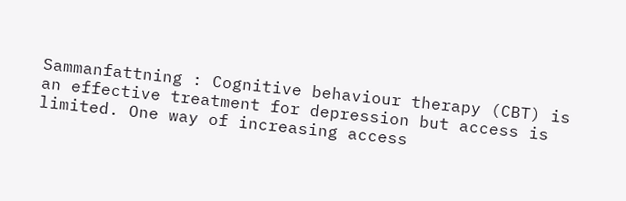Sammanfattning : Cognitive behaviour therapy (CBT) is an effective treatment for depression but access is limited. One way of increasing access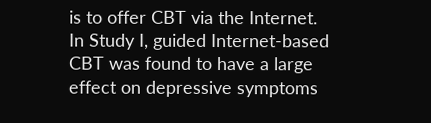is to offer CBT via the Internet. In Study I, guided Internet-based CBT was found to have a large effect on depressive symptoms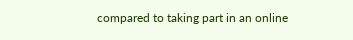compared to taking part in an online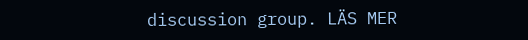discussion group. LÄS MER